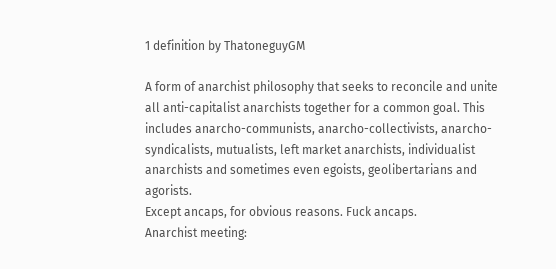1 definition by ThatoneguyGM

A form of anarchist philosophy that seeks to reconcile and unite all anti-capitalist anarchists together for a common goal. This includes anarcho-communists, anarcho-collectivists, anarcho-syndicalists, mutualists, left market anarchists, individualist anarchists and sometimes even egoists, geolibertarians and agorists.
Except ancaps, for obvious reasons. Fuck ancaps.
Anarchist meeting: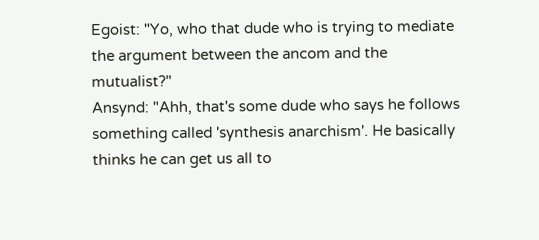Egoist: "Yo, who that dude who is trying to mediate the argument between the ancom and the mutualist?"
Ansynd: "Ahh, that's some dude who says he follows something called 'synthesis anarchism'. He basically thinks he can get us all to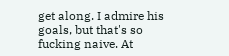get along. I admire his goals, but that's so fucking naive. At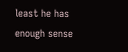least he has enough sense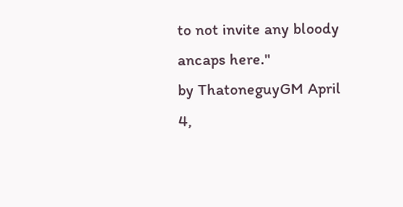to not invite any bloody ancaps here."
by ThatoneguyGM April 4,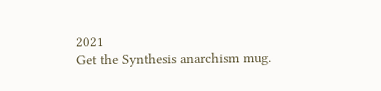2021
Get the Synthesis anarchism mug.